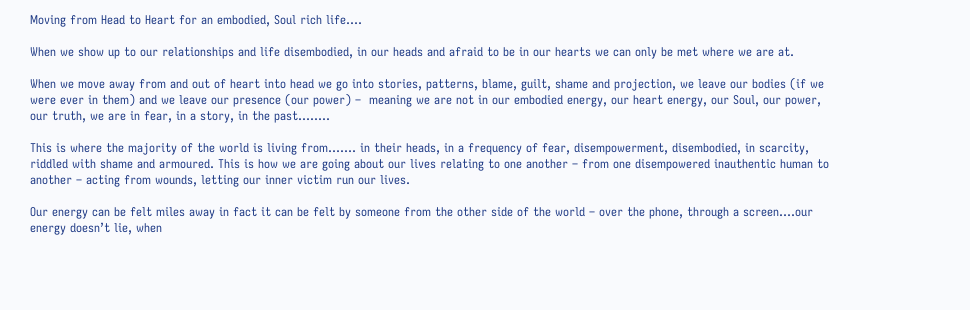Moving from Head to Heart for an embodied, Soul rich life….

When we show up to our relationships and life disembodied, in our heads and afraid to be in our hearts we can only be met where we are at.

When we move away from and out of heart into head we go into stories, patterns, blame, guilt, shame and projection, we leave our bodies (if we were ever in them) and we leave our presence (our power) –  meaning we are not in our embodied energy, our heart energy, our Soul, our power, our truth, we are in fear, in a story, in the past……..

This is where the majority of the world is living from……. in their heads, in a frequency of fear, disempowerment, disembodied, in scarcity, riddled with shame and armoured. This is how we are going about our lives relating to one another – from one disempowered inauthentic human to another – acting from wounds, letting our inner victim run our lives.

Our energy can be felt miles away in fact it can be felt by someone from the other side of the world – over the phone, through a screen….our energy doesn’t lie, when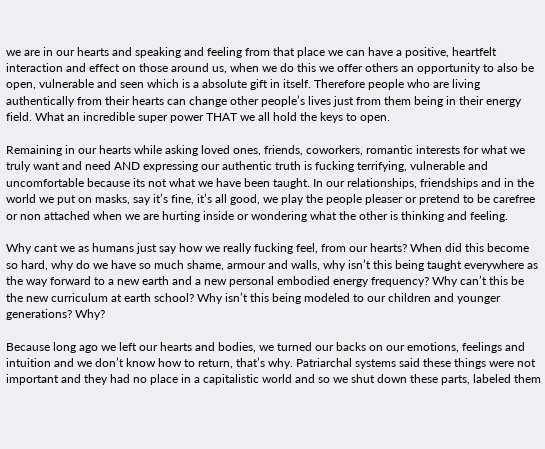we are in our hearts and speaking and feeling from that place we can have a positive, heartfelt interaction and effect on those around us, when we do this we offer others an opportunity to also be open, vulnerable and seen which is a absolute gift in itself. Therefore people who are living authentically from their hearts can change other people’s lives just from them being in their energy field. What an incredible super power THAT we all hold the keys to open.

Remaining in our hearts while asking loved ones, friends, coworkers, romantic interests for what we truly want and need AND expressing our authentic truth is fucking terrifying, vulnerable and uncomfortable because its not what we have been taught. In our relationships, friendships and in the world we put on masks, say it’s fine, it’s all good, we play the people pleaser or pretend to be carefree or non attached when we are hurting inside or wondering what the other is thinking and feeling.

Why cant we as humans just say how we really fucking feel, from our hearts? When did this become so hard, why do we have so much shame, armour and walls, why isn’t this being taught everywhere as the way forward to a new earth and a new personal embodied energy frequency? Why can’t this be the new curriculum at earth school? Why isn’t this being modeled to our children and younger generations? Why?

Because long ago we left our hearts and bodies, we turned our backs on our emotions, feelings and intuition and we don’t know how to return, that’s why. Patriarchal systems said these things were not important and they had no place in a capitalistic world and so we shut down these parts, labeled them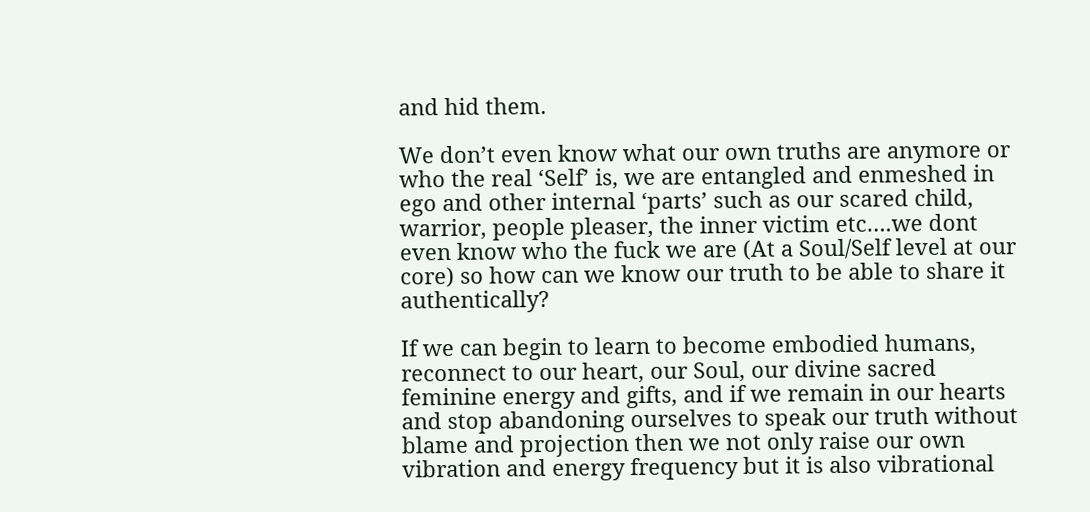and hid them.

We don’t even know what our own truths are anymore or who the real ‘Self’ is, we are entangled and enmeshed in ego and other internal ‘parts’ such as our scared child, warrior, people pleaser, the inner victim etc….we dont even know who the fuck we are (At a Soul/Self level at our core) so how can we know our truth to be able to share it authentically?

If we can begin to learn to become embodied humans, reconnect to our heart, our Soul, our divine sacred feminine energy and gifts, and if we remain in our hearts and stop abandoning ourselves to speak our truth without blame and projection then we not only raise our own vibration and energy frequency but it is also vibrational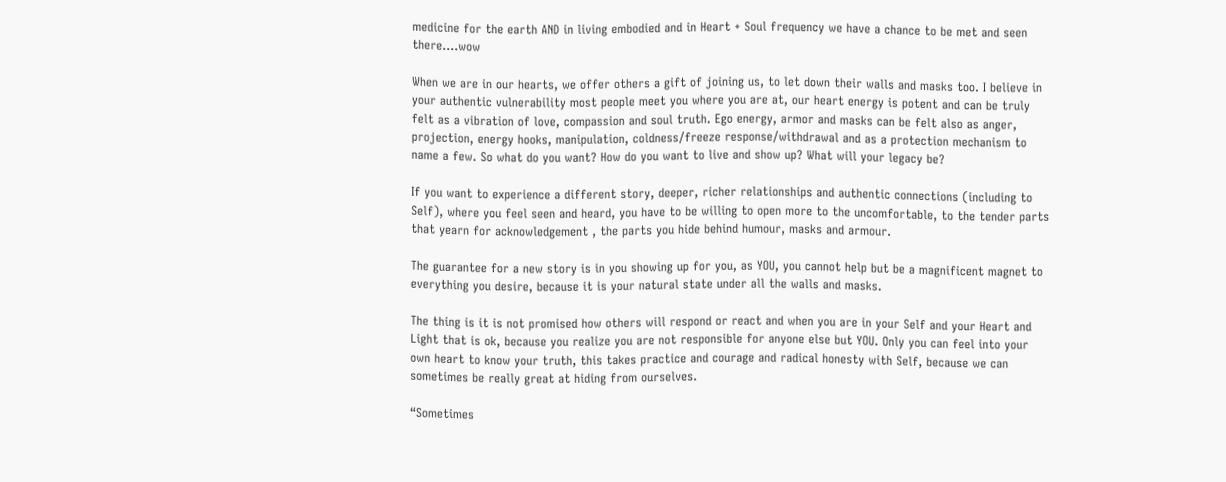medicine for the earth AND in living embodied and in Heart + Soul frequency we have a chance to be met and seen there….wow

When we are in our hearts, we offer others a gift of joining us, to let down their walls and masks too. I believe in your authentic vulnerability most people meet you where you are at, our heart energy is potent and can be truly felt as a vibration of love, compassion and soul truth. Ego energy, armor and masks can be felt also as anger, projection, energy hooks, manipulation, coldness/freeze response/withdrawal and as a protection mechanism to name a few. So what do you want? How do you want to live and show up? What will your legacy be?

If you want to experience a different story, deeper, richer relationships and authentic connections (including to Self), where you feel seen and heard, you have to be willing to open more to the uncomfortable, to the tender parts that yearn for acknowledgement , the parts you hide behind humour, masks and armour.

The guarantee for a new story is in you showing up for you, as YOU, you cannot help but be a magnificent magnet to everything you desire, because it is your natural state under all the walls and masks.

The thing is it is not promised how others will respond or react and when you are in your Self and your Heart and Light that is ok, because you realize you are not responsible for anyone else but YOU. Only you can feel into your own heart to know your truth, this takes practice and courage and radical honesty with Self, because we can sometimes be really great at hiding from ourselves.

“Sometimes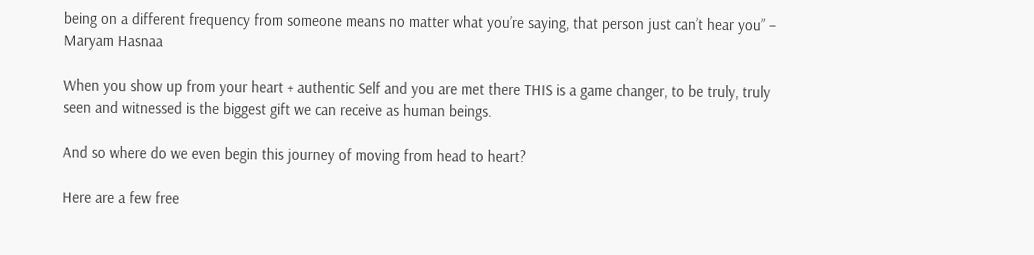being on a different frequency from someone means no matter what you’re saying, that person just can’t hear you” – Maryam Hasnaa

When you show up from your heart + authentic Self and you are met there THIS is a game changer, to be truly, truly seen and witnessed is the biggest gift we can receive as human beings.

And so where do we even begin this journey of moving from head to heart?

Here are a few free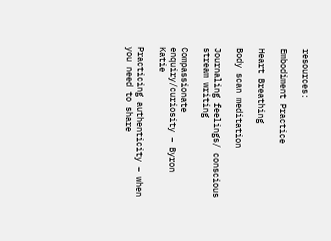resources:

Embodiment Practice

Heart Breathing

Body scan meditation

Journaling feelings/ conscious stream writing

Compassionate enquiry/curiosity – Byron Katie

Practicing authenticity – when you need to share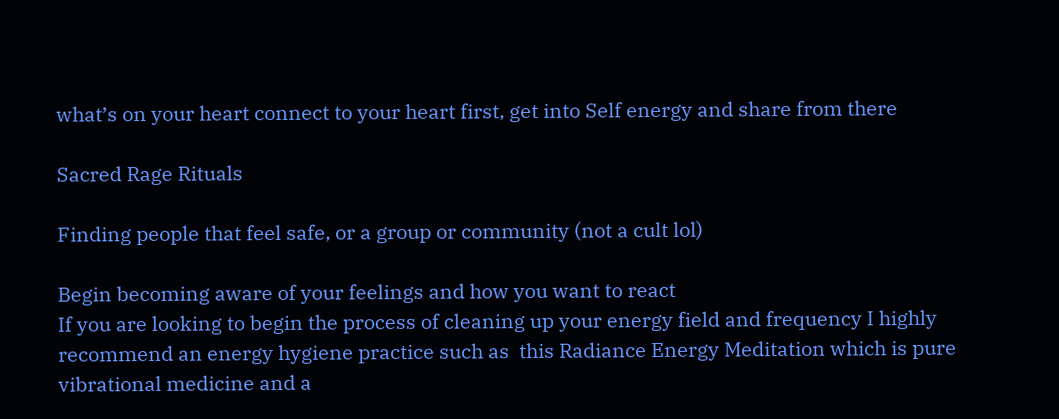what’s on your heart connect to your heart first, get into Self energy and share from there

Sacred Rage Rituals

Finding people that feel safe, or a group or community (not a cult lol)

Begin becoming aware of your feelings and how you want to react
If you are looking to begin the process of cleaning up your energy field and frequency I highly recommend an energy hygiene practice such as  this Radiance Energy Meditation which is pure vibrational medicine and a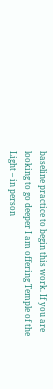baseline practice to begin this work. If you are looking to go deeper I am offering Temple of the Light – in person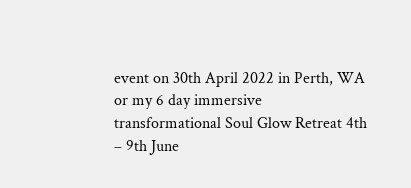event on 30th April 2022 in Perth, WA or my 6 day immersive transformational Soul Glow Retreat 4th – 9th June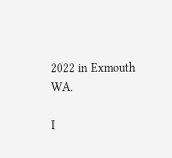2022 in Exmouth WA.

I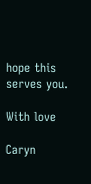hope this serves you.

With love

Caryn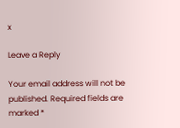x

Leave a Reply

Your email address will not be published. Required fields are marked *